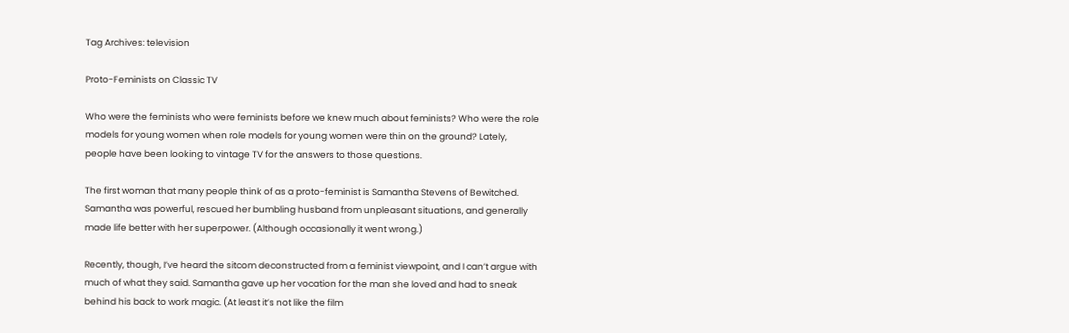Tag Archives: television

Proto-Feminists on Classic TV

Who were the feminists who were feminists before we knew much about feminists? Who were the role models for young women when role models for young women were thin on the ground? Lately, people have been looking to vintage TV for the answers to those questions.

The first woman that many people think of as a proto-feminist is Samantha Stevens of Bewitched. Samantha was powerful, rescued her bumbling husband from unpleasant situations, and generally made life better with her superpower. (Although occasionally it went wrong.)

Recently, though, I’ve heard the sitcom deconstructed from a feminist viewpoint, and I can’t argue with much of what they said. Samantha gave up her vocation for the man she loved and had to sneak behind his back to work magic. (At least it’s not like the film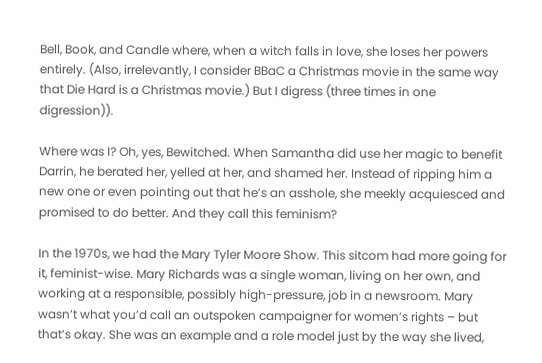Bell, Book, and Candle where, when a witch falls in love, she loses her powers entirely. (Also, irrelevantly, I consider BBaC a Christmas movie in the same way that Die Hard is a Christmas movie.) But I digress (three times in one digression)).

Where was I? Oh, yes, Bewitched. When Samantha did use her magic to benefit Darrin, he berated her, yelled at her, and shamed her. Instead of ripping him a new one or even pointing out that he’s an asshole, she meekly acquiesced and promised to do better. And they call this feminism?

In the 1970s, we had the Mary Tyler Moore Show. This sitcom had more going for it, feminist-wise. Mary Richards was a single woman, living on her own, and working at a responsible, possibly high-pressure, job in a newsroom. Mary wasn’t what you’d call an outspoken campaigner for women’s rights – but that’s okay. She was an example and a role model just by the way she lived,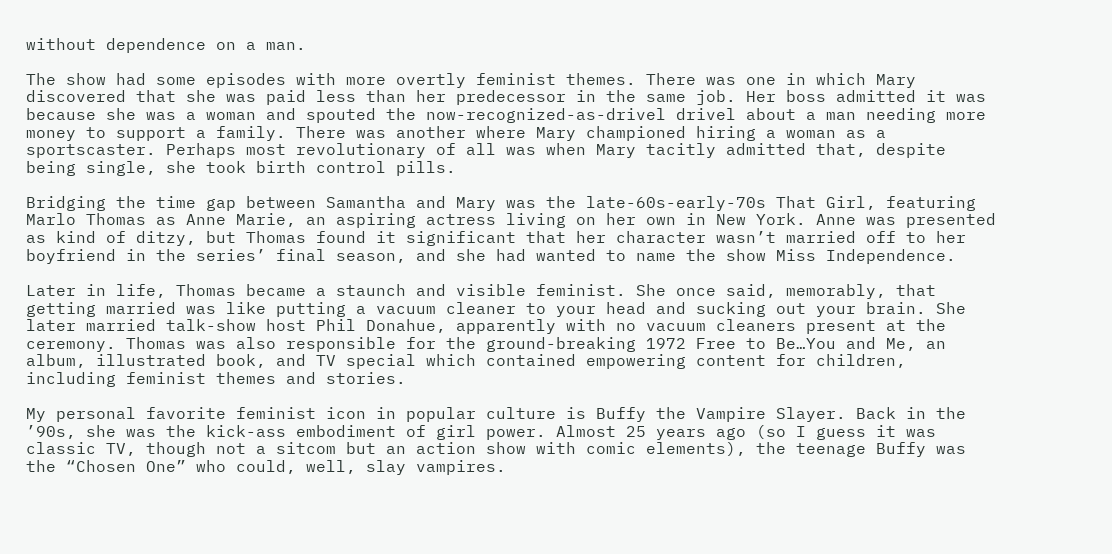without dependence on a man.

The show had some episodes with more overtly feminist themes. There was one in which Mary discovered that she was paid less than her predecessor in the same job. Her boss admitted it was because she was a woman and spouted the now-recognized-as-drivel drivel about a man needing more money to support a family. There was another where Mary championed hiring a woman as a sportscaster. Perhaps most revolutionary of all was when Mary tacitly admitted that, despite being single, she took birth control pills.

Bridging the time gap between Samantha and Mary was the late-60s-early-70s That Girl, featuring Marlo Thomas as Anne Marie, an aspiring actress living on her own in New York. Anne was presented as kind of ditzy, but Thomas found it significant that her character wasn’t married off to her boyfriend in the series’ final season, and she had wanted to name the show Miss Independence.

Later in life, Thomas became a staunch and visible feminist. She once said, memorably, that getting married was like putting a vacuum cleaner to your head and sucking out your brain. She later married talk-show host Phil Donahue, apparently with no vacuum cleaners present at the ceremony. Thomas was also responsible for the ground-breaking 1972 Free to Be…You and Me, an album, illustrated book, and TV special which contained empowering content for children, including feminist themes and stories.

My personal favorite feminist icon in popular culture is Buffy the Vampire Slayer. Back in the ’90s, she was the kick-ass embodiment of girl power. Almost 25 years ago (so I guess it was classic TV, though not a sitcom but an action show with comic elements), the teenage Buffy was the “Chosen One” who could, well, slay vampires.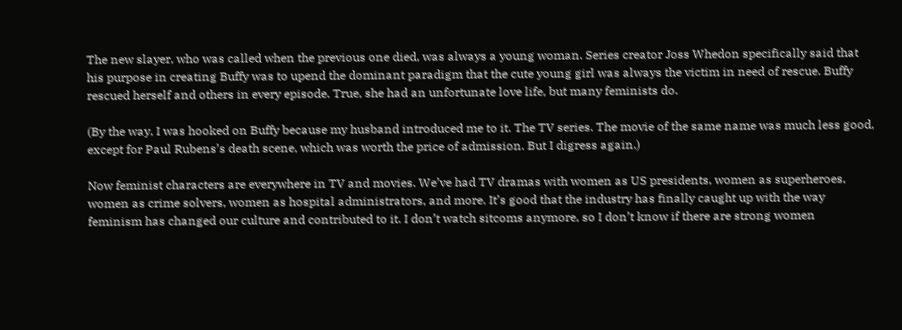The new slayer, who was called when the previous one died, was always a young woman. Series creator Joss Whedon specifically said that his purpose in creating Buffy was to upend the dominant paradigm that the cute young girl was always the victim in need of rescue. Buffy rescued herself and others in every episode. True, she had an unfortunate love life, but many feminists do.

(By the way, I was hooked on Buffy because my husband introduced me to it. The TV series. The movie of the same name was much less good, except for Paul Rubens’s death scene, which was worth the price of admission. But I digress again.)

Now feminist characters are everywhere in TV and movies. We’ve had TV dramas with women as US presidents, women as superheroes, women as crime solvers, women as hospital administrators, and more. It’s good that the industry has finally caught up with the way feminism has changed our culture and contributed to it. I don’t watch sitcoms anymore, so I don’t know if there are strong women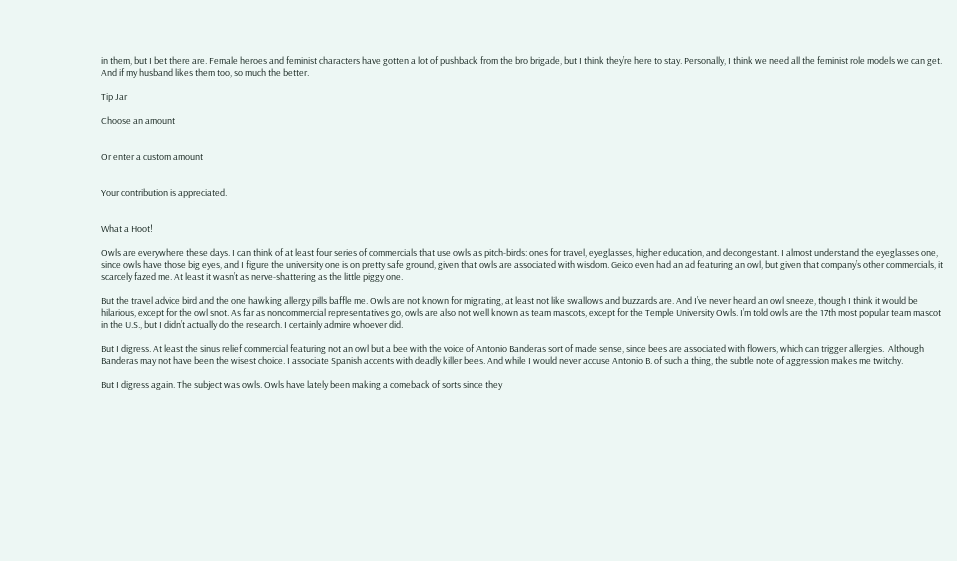in them, but I bet there are. Female heroes and feminist characters have gotten a lot of pushback from the bro brigade, but I think they’re here to stay. Personally, I think we need all the feminist role models we can get. And if my husband likes them too, so much the better.

Tip Jar

Choose an amount


Or enter a custom amount


Your contribution is appreciated.


What a Hoot!

Owls are everywhere these days. I can think of at least four series of commercials that use owls as pitch-birds: ones for travel, eyeglasses, higher education, and decongestant. I almost understand the eyeglasses one, since owls have those big eyes, and I figure the university one is on pretty safe ground, given that owls are associated with wisdom. Geico even had an ad featuring an owl, but given that company’s other commercials, it scarcely fazed me. At least it wasn’t as nerve-shattering as the little piggy one.

But the travel advice bird and the one hawking allergy pills baffle me. Owls are not known for migrating, at least not like swallows and buzzards are. And I’ve never heard an owl sneeze, though I think it would be hilarious, except for the owl snot. As far as noncommercial representatives go, owls are also not well known as team mascots, except for the Temple University Owls. I’m told owls are the 17th most popular team mascot in the U.S., but I didn’t actually do the research. I certainly admire whoever did.

But I digress. At least the sinus relief commercial featuring not an owl but a bee with the voice of Antonio Banderas sort of made sense, since bees are associated with flowers, which can trigger allergies.  Although Banderas may not have been the wisest choice. I associate Spanish accents with deadly killer bees. And while I would never accuse Antonio B. of such a thing, the subtle note of aggression makes me twitchy.

But I digress again. The subject was owls. Owls have lately been making a comeback of sorts since they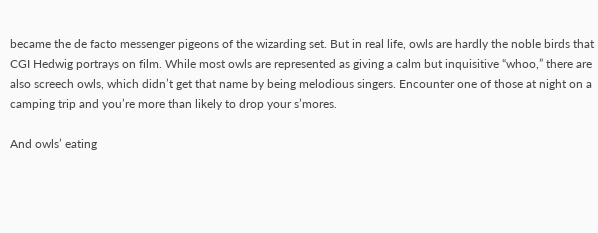became the de facto messenger pigeons of the wizarding set. But in real life, owls are hardly the noble birds that CGI Hedwig portrays on film. While most owls are represented as giving a calm but inquisitive “whoo,” there are also screech owls, which didn’t get that name by being melodious singers. Encounter one of those at night on a camping trip and you’re more than likely to drop your s’mores.

And owls’ eating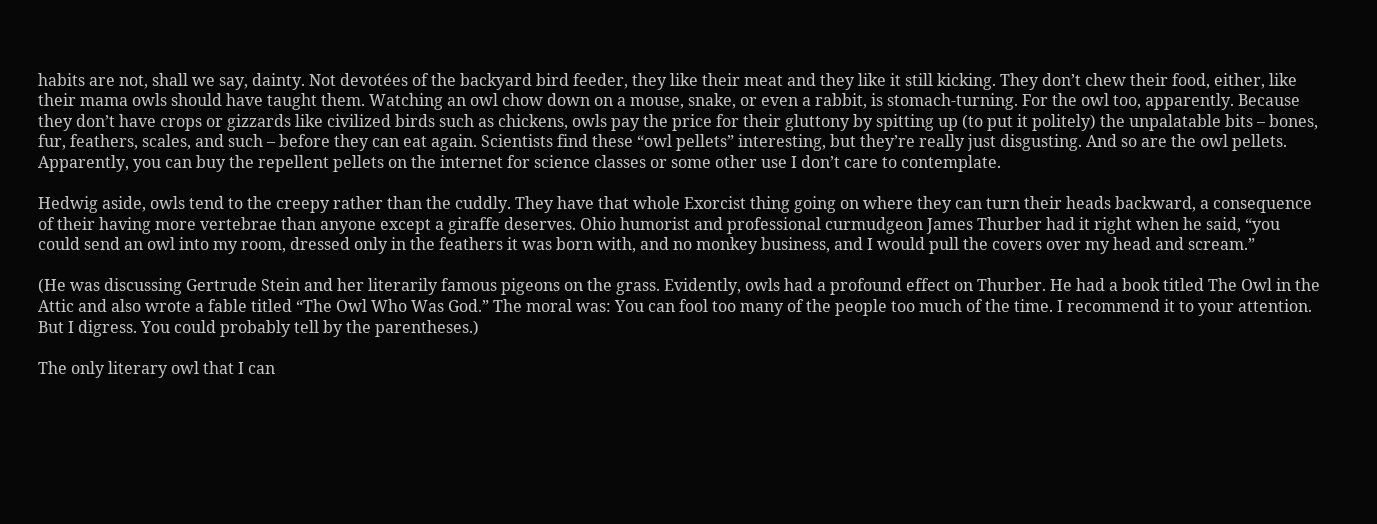habits are not, shall we say, dainty. Not devotées of the backyard bird feeder, they like their meat and they like it still kicking. They don’t chew their food, either, like their mama owls should have taught them. Watching an owl chow down on a mouse, snake, or even a rabbit, is stomach-turning. For the owl too, apparently. Because they don’t have crops or gizzards like civilized birds such as chickens, owls pay the price for their gluttony by spitting up (to put it politely) the unpalatable bits – bones, fur, feathers, scales, and such – before they can eat again. Scientists find these “owl pellets” interesting, but they’re really just disgusting. And so are the owl pellets. Apparently, you can buy the repellent pellets on the internet for science classes or some other use I don’t care to contemplate.

Hedwig aside, owls tend to the creepy rather than the cuddly. They have that whole Exorcist thing going on where they can turn their heads backward, a consequence of their having more vertebrae than anyone except a giraffe deserves. Ohio humorist and professional curmudgeon James Thurber had it right when he said, “you could send an owl into my room, dressed only in the feathers it was born with, and no monkey business, and I would pull the covers over my head and scream.”

(He was discussing Gertrude Stein and her literarily famous pigeons on the grass. Evidently, owls had a profound effect on Thurber. He had a book titled The Owl in the Attic and also wrote a fable titled “The Owl Who Was God.” The moral was: You can fool too many of the people too much of the time. I recommend it to your attention. But I digress. You could probably tell by the parentheses.)

The only literary owl that I can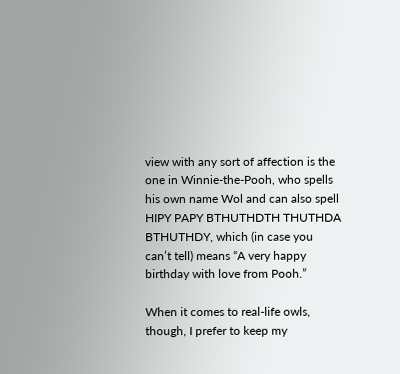view with any sort of affection is the one in Winnie-the-Pooh, who spells his own name Wol and can also spell HIPY PAPY BTHUTHDTH THUTHDA BTHUTHDY, which (in case you can’t tell) means “A very happy birthday with love from Pooh.”

When it comes to real-life owls, though, I prefer to keep my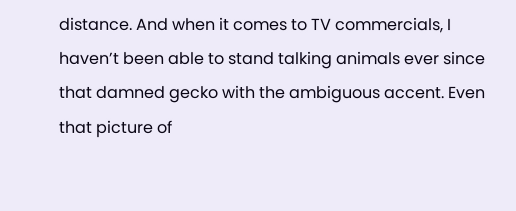distance. And when it comes to TV commercials, I haven’t been able to stand talking animals ever since that damned gecko with the ambiguous accent. Even that picture of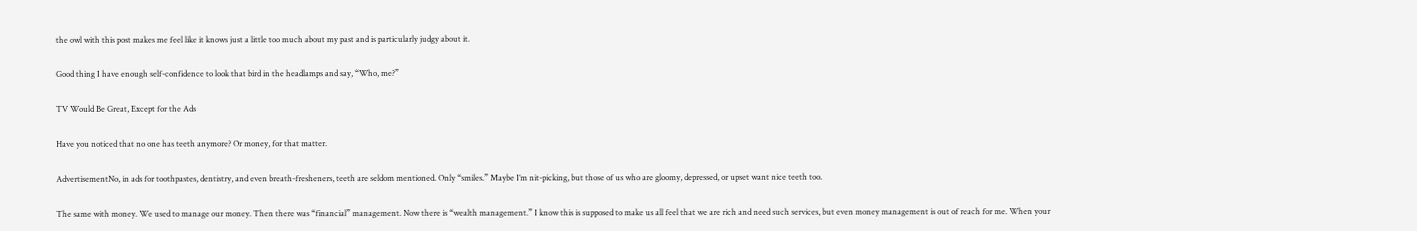the owl with this post makes me feel like it knows just a little too much about my past and is particularly judgy about it.

Good thing I have enough self-confidence to look that bird in the headlamps and say, “Who, me?”

TV Would Be Great, Except for the Ads

Have you noticed that no one has teeth anymore? Or money, for that matter.

AdvertisementNo, in ads for toothpastes, dentistry, and even breath-fresheners, teeth are seldom mentioned. Only “smiles.” Maybe I’m nit-picking, but those of us who are gloomy, depressed, or upset want nice teeth too.

The same with money. We used to manage our money. Then there was “financial” management. Now there is “wealth management.” I know this is supposed to make us all feel that we are rich and need such services, but even money management is out of reach for me. When your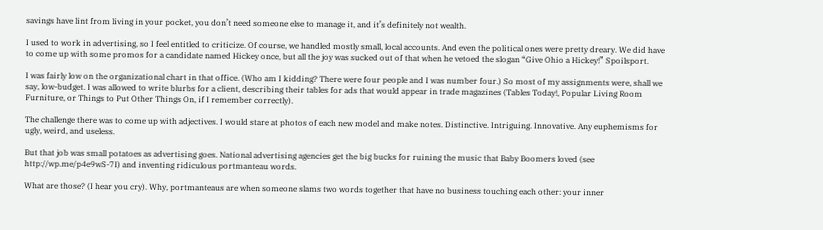savings have lint from living in your pocket, you don’t need someone else to manage it, and it’s definitely not wealth.

I used to work in advertising, so I feel entitled to criticize. Of course, we handled mostly small, local accounts. And even the political ones were pretty dreary. We did have to come up with some promos for a candidate named Hickey once, but all the joy was sucked out of that when he vetoed the slogan “Give Ohio a Hickey!” Spoilsport.

I was fairly low on the organizational chart in that office. (Who am I kidding? There were four people and I was number four.) So most of my assignments were, shall we say, low-budget. I was allowed to write blurbs for a client, describing their tables for ads that would appear in trade magazines (Tables Today!, Popular Living Room Furniture, or Things to Put Other Things On, if I remember correctly).

The challenge there was to come up with adjectives. I would stare at photos of each new model and make notes. Distinctive. Intriguing. Innovative. Any euphemisms for ugly, weird, and useless.

But that job was small potatoes as advertising goes. National advertising agencies get the big bucks for ruining the music that Baby Boomers loved (see http://wp.me/p4e9wS-7I) and inventing ridiculous portmanteau words.

What are those? (I hear you cry). Why, portmanteaus are when someone slams two words together that have no business touching each other: your inner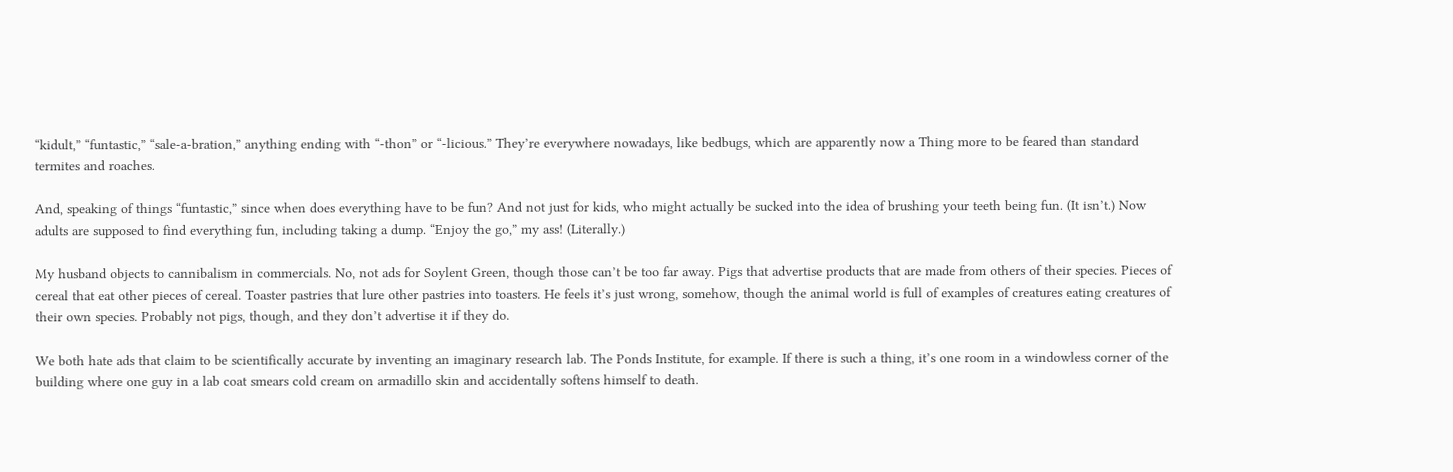“kidult,” “funtastic,” “sale-a-bration,” anything ending with “-thon” or “-licious.” They’re everywhere nowadays, like bedbugs, which are apparently now a Thing more to be feared than standard termites and roaches.

And, speaking of things “funtastic,” since when does everything have to be fun? And not just for kids, who might actually be sucked into the idea of brushing your teeth being fun. (It isn’t.) Now adults are supposed to find everything fun, including taking a dump. “Enjoy the go,” my ass! (Literally.)

My husband objects to cannibalism in commercials. No, not ads for Soylent Green, though those can’t be too far away. Pigs that advertise products that are made from others of their species. Pieces of cereal that eat other pieces of cereal. Toaster pastries that lure other pastries into toasters. He feels it’s just wrong, somehow, though the animal world is full of examples of creatures eating creatures of their own species. Probably not pigs, though, and they don’t advertise it if they do.

We both hate ads that claim to be scientifically accurate by inventing an imaginary research lab. The Ponds Institute, for example. If there is such a thing, it’s one room in a windowless corner of the building where one guy in a lab coat smears cold cream on armadillo skin and accidentally softens himself to death.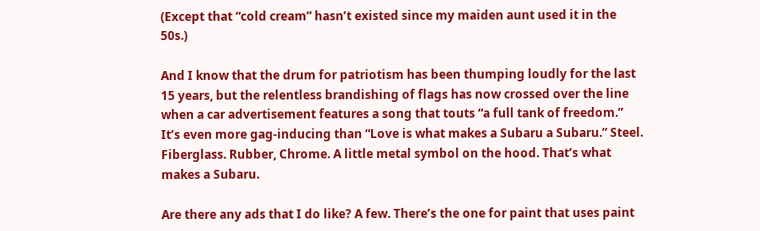(Except that “cold cream” hasn’t existed since my maiden aunt used it in the 50s.)

And I know that the drum for patriotism has been thumping loudly for the last 15 years, but the relentless brandishing of flags has now crossed over the line when a car advertisement features a song that touts “a full tank of freedom.” It’s even more gag-inducing than “Love is what makes a Subaru a Subaru.” Steel. Fiberglass. Rubber, Chrome. A little metal symbol on the hood. That’s what makes a Subaru.

Are there any ads that I do like? A few. There’s the one for paint that uses paint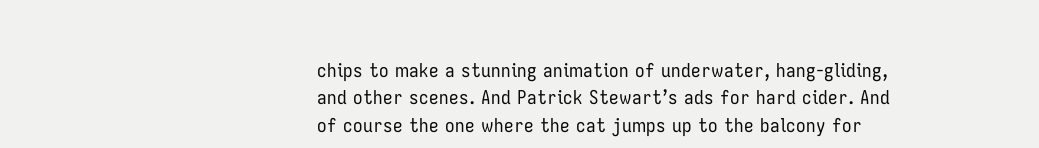chips to make a stunning animation of underwater, hang-gliding, and other scenes. And Patrick Stewart’s ads for hard cider. And of course the one where the cat jumps up to the balcony for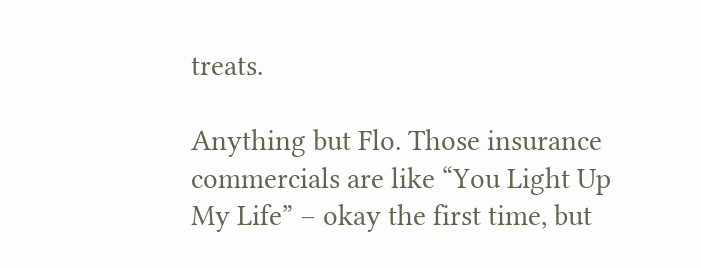treats.

Anything but Flo. Those insurance commercials are like “You Light Up My Life” – okay the first time, but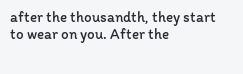after the thousandth, they start to wear on you. After the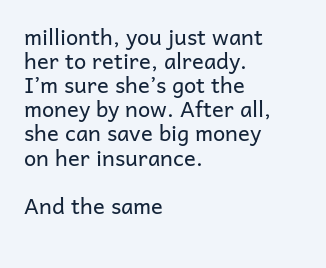millionth, you just want her to retire, already. I’m sure she’s got the money by now. After all, she can save big money on her insurance.

And the same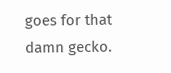goes for that damn gecko.